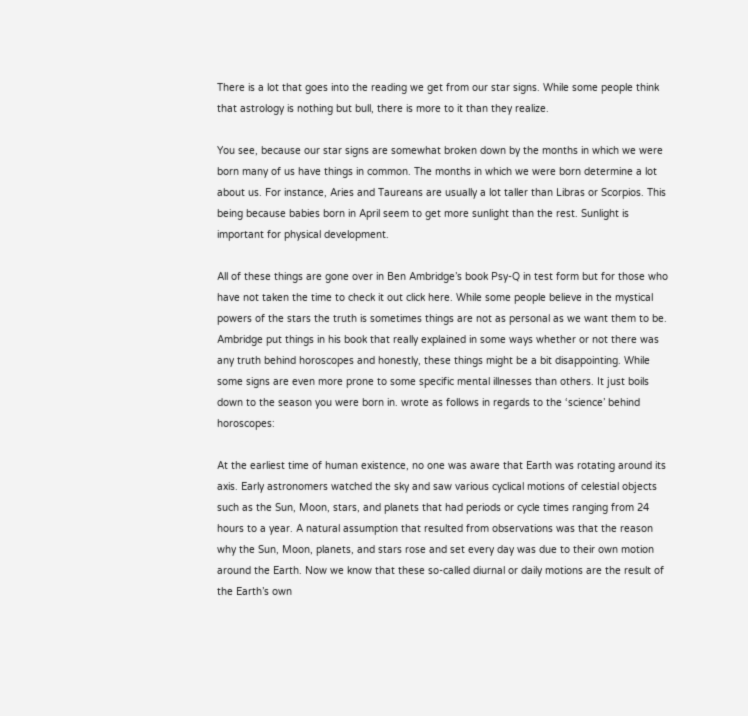There is a lot that goes into the reading we get from our star signs. While some people think that astrology is nothing but bull, there is more to it than they realize.

You see, because our star signs are somewhat broken down by the months in which we were born many of us have things in common. The months in which we were born determine a lot about us. For instance, Aries and Taureans are usually a lot taller than Libras or Scorpios. This being because babies born in April seem to get more sunlight than the rest. Sunlight is important for physical development.

All of these things are gone over in Ben Ambridge’s book Psy-Q in test form but for those who have not taken the time to check it out click here. While some people believe in the mystical powers of the stars the truth is sometimes things are not as personal as we want them to be. Ambridge put things in his book that really explained in some ways whether or not there was any truth behind horoscopes and honestly, these things might be a bit disappointing. While some signs are even more prone to some specific mental illnesses than others. It just boils down to the season you were born in. wrote as follows in regards to the ‘science’ behind horoscopes:

At the earliest time of human existence, no one was aware that Earth was rotating around its axis. Early astronomers watched the sky and saw various cyclical motions of celestial objects such as the Sun, Moon, stars, and planets that had periods or cycle times ranging from 24 hours to a year. A natural assumption that resulted from observations was that the reason why the Sun, Moon, planets, and stars rose and set every day was due to their own motion around the Earth. Now we know that these so-called diurnal or daily motions are the result of the Earth’s own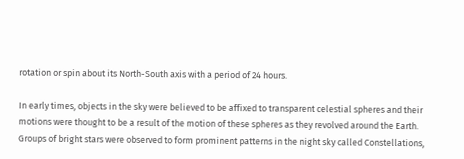rotation or spin about its North-South axis with a period of 24 hours.

In early times, objects in the sky were believed to be affixed to transparent celestial spheres and their motions were thought to be a result of the motion of these spheres as they revolved around the Earth. Groups of bright stars were observed to form prominent patterns in the night sky called Constellations,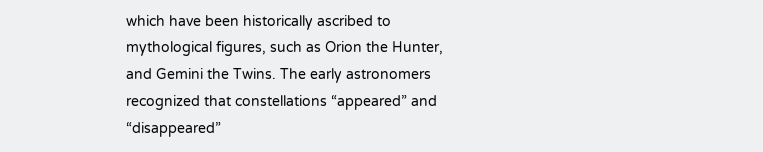which have been historically ascribed to mythological figures, such as Orion the Hunter, and Gemini the Twins. The early astronomers recognized that constellations “appeared” and “disappeared”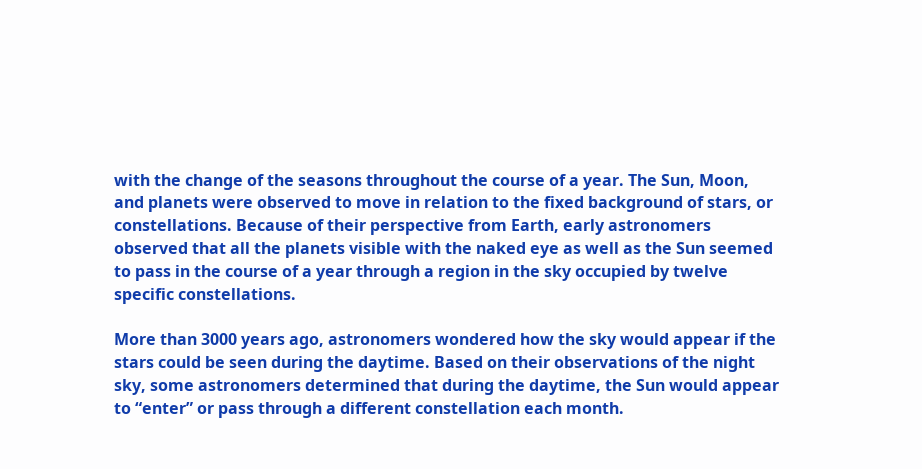with the change of the seasons throughout the course of a year. The Sun, Moon, and planets were observed to move in relation to the fixed background of stars, or constellations. Because of their perspective from Earth, early astronomers observed that all the planets visible with the naked eye as well as the Sun seemed to pass in the course of a year through a region in the sky occupied by twelve specific constellations.

More than 3000 years ago, astronomers wondered how the sky would appear if the stars could be seen during the daytime. Based on their observations of the night sky, some astronomers determined that during the daytime, the Sun would appear to “enter” or pass through a different constellation each month.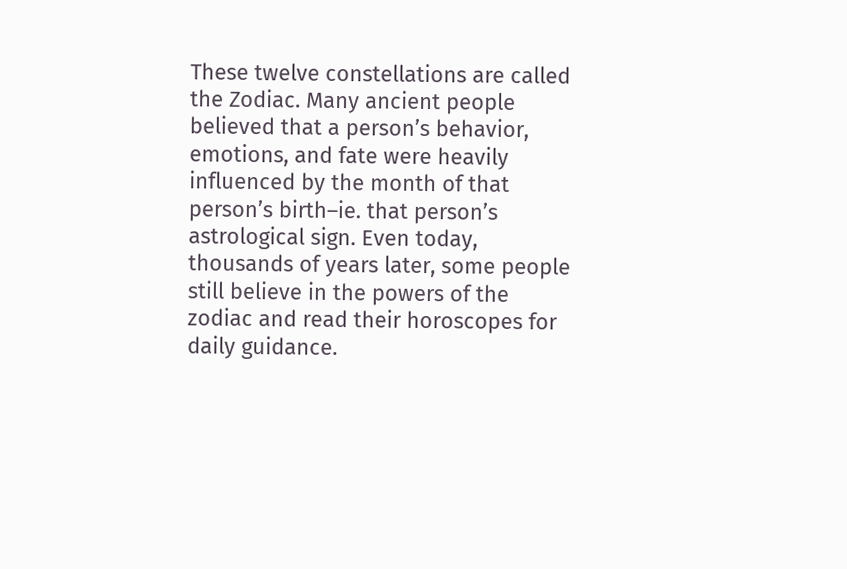These twelve constellations are called the Zodiac. Many ancient people believed that a person’s behavior, emotions, and fate were heavily influenced by the month of that person’s birth–ie. that person’s astrological sign. Even today, thousands of years later, some people still believe in the powers of the zodiac and read their horoscopes for daily guidance.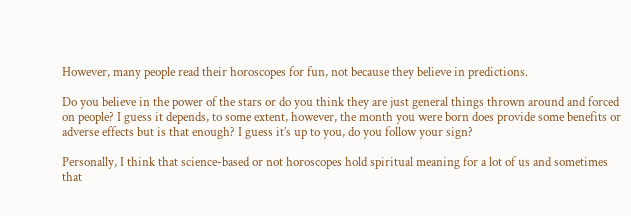However, many people read their horoscopes for fun, not because they believe in predictions.

Do you believe in the power of the stars or do you think they are just general things thrown around and forced on people? I guess it depends, to some extent, however, the month you were born does provide some benefits or adverse effects but is that enough? I guess it’s up to you, do you follow your sign?

Personally, I think that science-based or not horoscopes hold spiritual meaning for a lot of us and sometimes that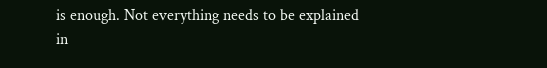is enough. Not everything needs to be explained in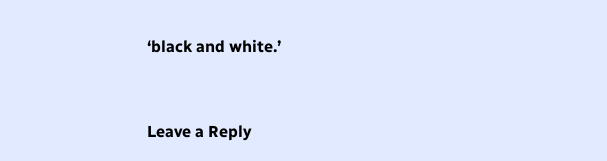‘black and white.’


Leave a Reply